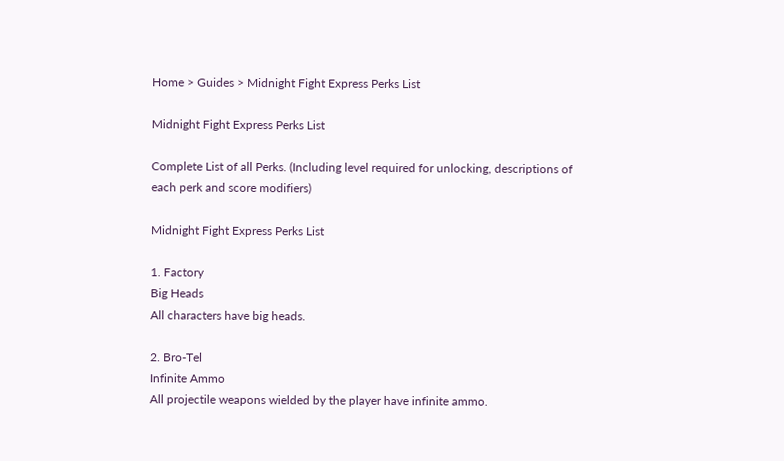Home > Guides > Midnight Fight Express Perks List

Midnight Fight Express Perks List

Complete List of all Perks. (Including level required for unlocking, descriptions of each perk and score modifiers)

Midnight Fight Express Perks List

1. Factory
Big Heads
All characters have big heads.

2. Bro-Tel
Infinite Ammo
All projectile weapons wielded by the player have infinite ammo.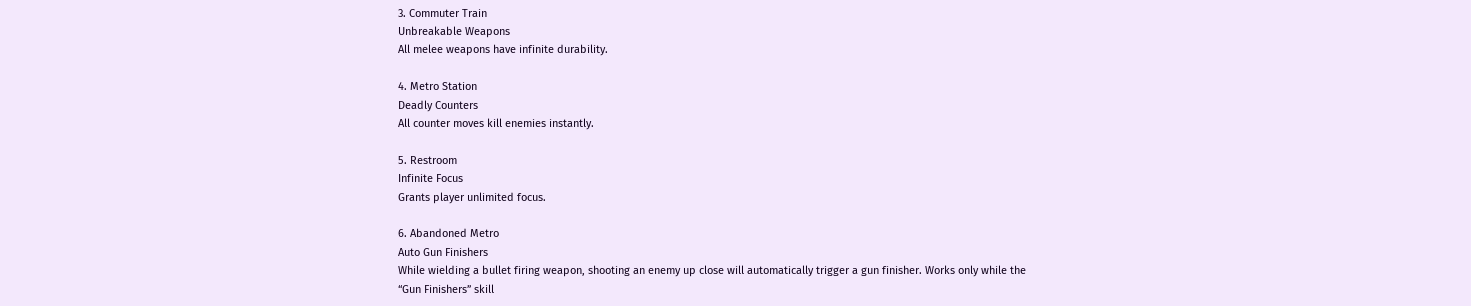3. Commuter Train
Unbreakable Weapons
All melee weapons have infinite durability.

4. Metro Station
Deadly Counters
All counter moves kill enemies instantly.

5. Restroom
Infinite Focus
Grants player unlimited focus.

6. Abandoned Metro
Auto Gun Finishers
While wielding a bullet firing weapon, shooting an enemy up close will automatically trigger a gun finisher. Works only while the “Gun Finishers” skill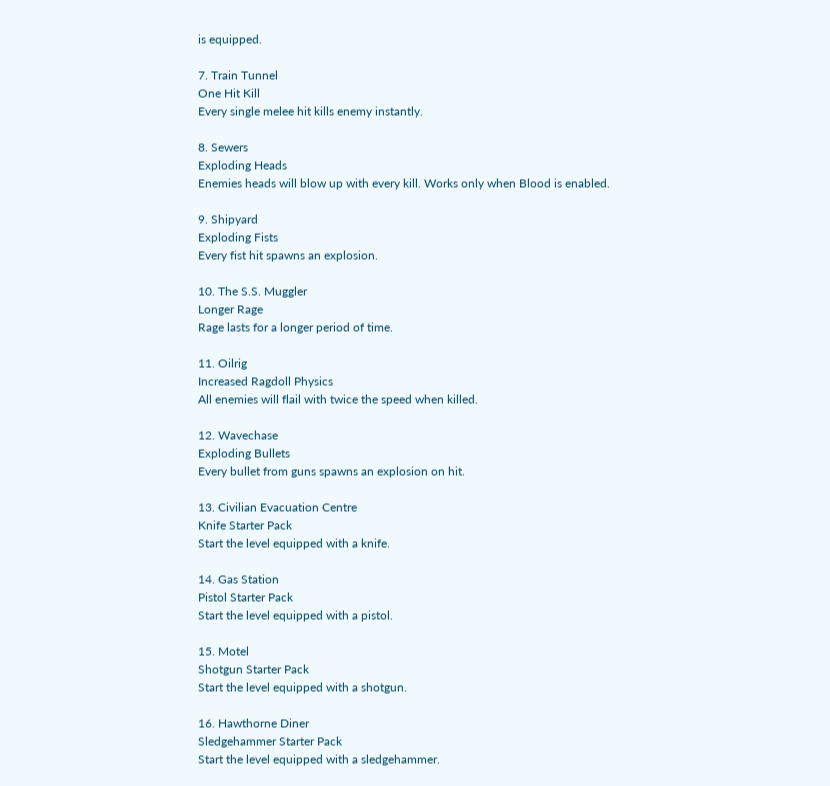is equipped.

7. Train Tunnel
One Hit Kill
Every single melee hit kills enemy instantly.

8. Sewers
Exploding Heads
Enemies heads will blow up with every kill. Works only when Blood is enabled.

9. Shipyard
Exploding Fists
Every fist hit spawns an explosion.

10. The S.S. Muggler
Longer Rage
Rage lasts for a longer period of time.

11. Oilrig
Increased Ragdoll Physics
All enemies will flail with twice the speed when killed.

12. Wavechase
Exploding Bullets
Every bullet from guns spawns an explosion on hit.

13. Civilian Evacuation Centre
Knife Starter Pack
Start the level equipped with a knife.

14. Gas Station
Pistol Starter Pack
Start the level equipped with a pistol.

15. Motel
Shotgun Starter Pack
Start the level equipped with a shotgun.

16. Hawthorne Diner
Sledgehammer Starter Pack
Start the level equipped with a sledgehammer.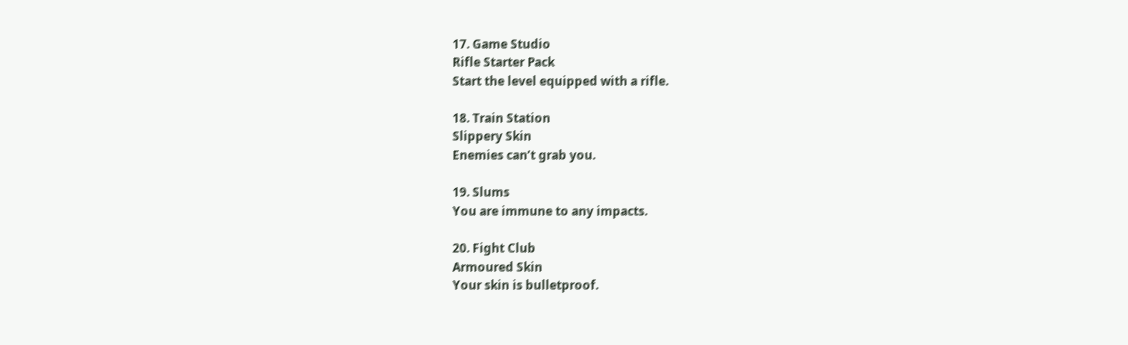17. Game Studio
Rifle Starter Pack
Start the level equipped with a rifle.

18. Train Station
Slippery Skin
Enemies can’t grab you.

19. Slums
You are immune to any impacts.

20. Fight Club
Armoured Skin
Your skin is bulletproof.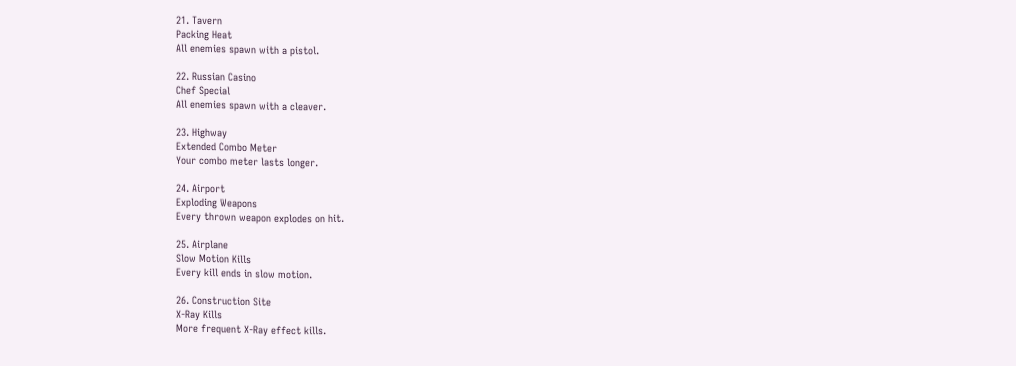21. Tavern
Packing Heat
All enemies spawn with a pistol.

22. Russian Casino
Chef Special
All enemies spawn with a cleaver.

23. Highway
Extended Combo Meter
Your combo meter lasts longer.

24. Airport
Exploding Weapons
Every thrown weapon explodes on hit.

25. Airplane
Slow Motion Kills
Every kill ends in slow motion.

26. Construction Site
X-Ray Kills
More frequent X-Ray effect kills.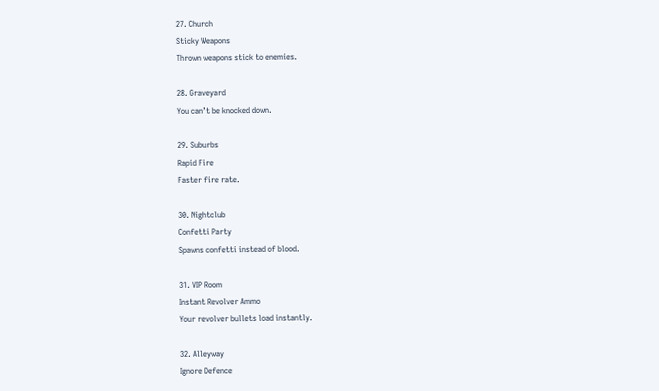27. Church
Sticky Weapons
Thrown weapons stick to enemies.

28. Graveyard
You can’t be knocked down.

29. Suburbs
Rapid Fire
Faster fire rate.

30. Nightclub
Confetti Party
Spawns confetti instead of blood.

31. VIP Room
Instant Revolver Ammo
Your revolver bullets load instantly.

32. Alleyway
Ignore Defence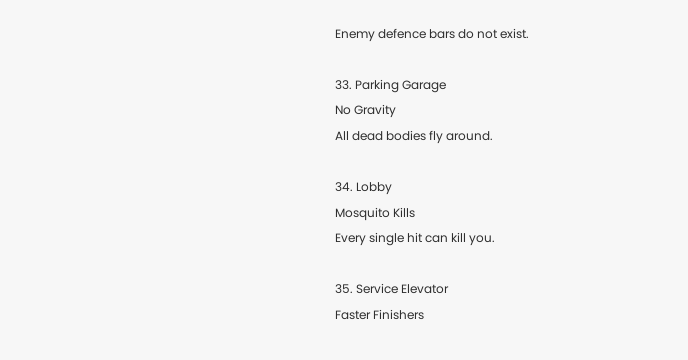Enemy defence bars do not exist.

33. Parking Garage
No Gravity
All dead bodies fly around.

34. Lobby
Mosquito Kills
Every single hit can kill you.

35. Service Elevator
Faster Finishers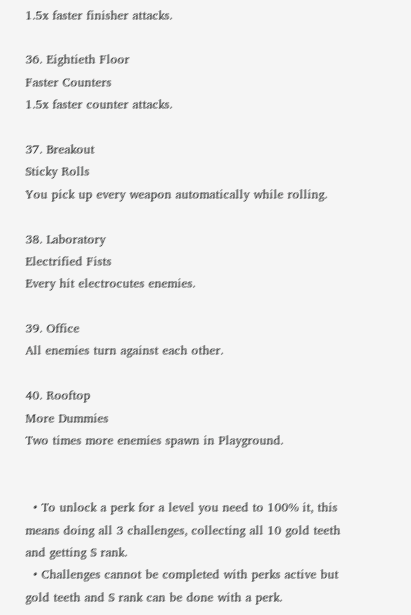1.5x faster finisher attacks.

36. Eightieth Floor
Faster Counters
1.5x faster counter attacks.

37. Breakout
Sticky Rolls
You pick up every weapon automatically while rolling.

38. Laboratory
Electrified Fists
Every hit electrocutes enemies.

39. Office
All enemies turn against each other.

40. Rooftop
More Dummies
Two times more enemies spawn in Playground.


  • To unlock a perk for a level you need to 100% it, this means doing all 3 challenges, collecting all 10 gold teeth and getting S rank.
  • Challenges cannot be completed with perks active but gold teeth and S rank can be done with a perk.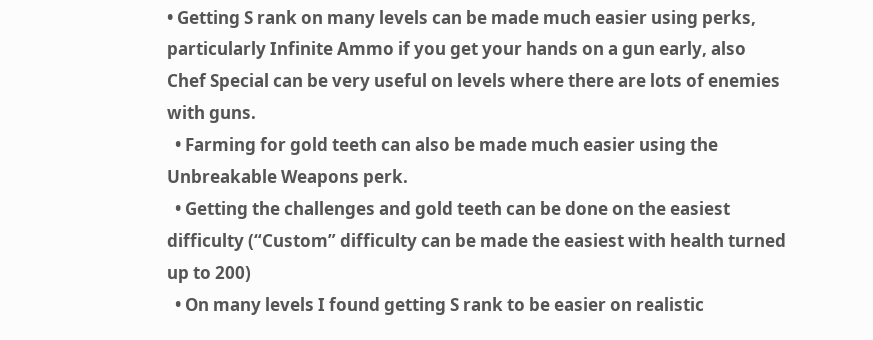• Getting S rank on many levels can be made much easier using perks, particularly Infinite Ammo if you get your hands on a gun early, also Chef Special can be very useful on levels where there are lots of enemies with guns.
  • Farming for gold teeth can also be made much easier using the Unbreakable Weapons perk.
  • Getting the challenges and gold teeth can be done on the easiest difficulty (“Custom” difficulty can be made the easiest with health turned up to 200)
  • On many levels I found getting S rank to be easier on realistic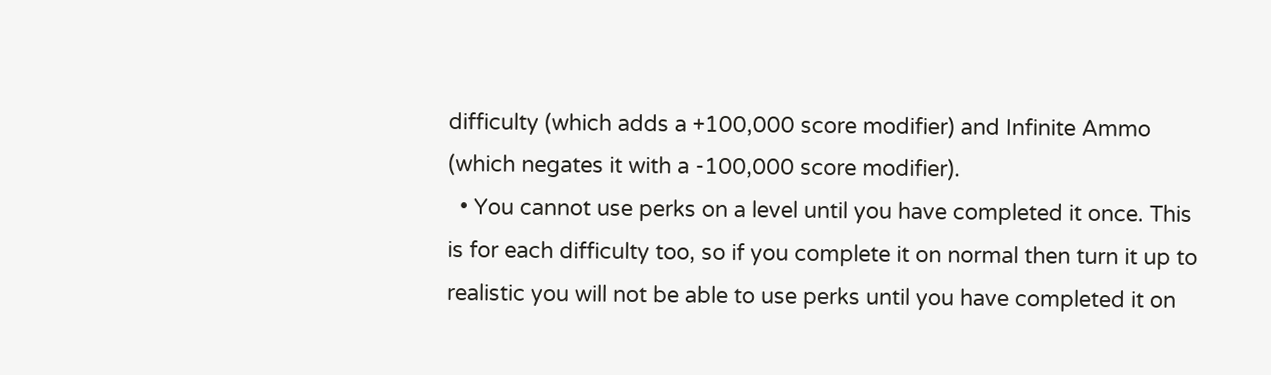difficulty (which adds a +100,000 score modifier) and Infinite Ammo (which negates it with a -100,000 score modifier).
  • You cannot use perks on a level until you have completed it once. This is for each difficulty too, so if you complete it on normal then turn it up to realistic you will not be able to use perks until you have completed it on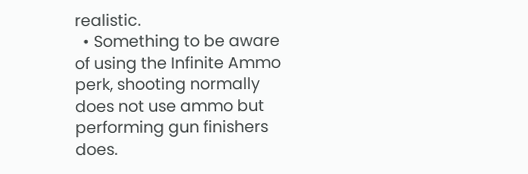realistic.
  • Something to be aware of using the Infinite Ammo perk, shooting normally does not use ammo but performing gun finishers does.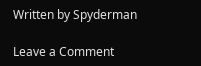Written by Spyderman

Leave a Comment